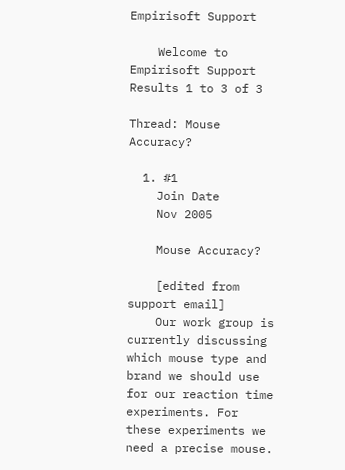Empirisoft Support

    Welcome to Empirisoft Support
Results 1 to 3 of 3

Thread: Mouse Accuracy?

  1. #1
    Join Date
    Nov 2005

    Mouse Accuracy?

    [edited from support email]
    Our work group is currently discussing which mouse type and brand we should use for our reaction time experiments. For these experiments we need a precise mouse.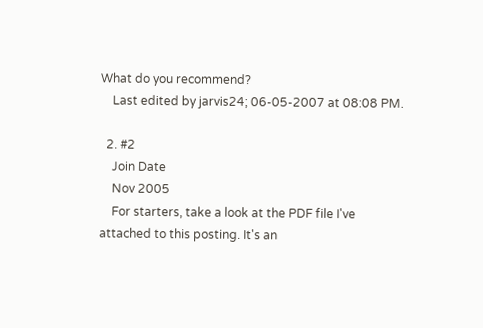What do you recommend?
    Last edited by jarvis24; 06-05-2007 at 08:08 PM.

  2. #2
    Join Date
    Nov 2005
    For starters, take a look at the PDF file I've attached to this posting. It's an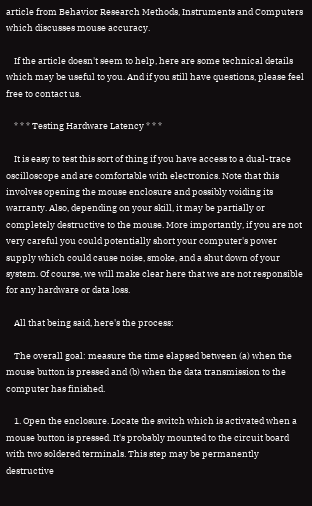article from Behavior Research Methods, Instruments and Computers which discusses mouse accuracy.

    If the article doesn't seem to help, here are some technical details which may be useful to you. And if you still have questions, please feel free to contact us.

    * * * Testing Hardware Latency * * *

    It is easy to test this sort of thing if you have access to a dual-trace oscilloscope and are comfortable with electronics. Note that this involves opening the mouse enclosure and possibly voiding its warranty. Also, depending on your skill, it may be partially or completely destructive to the mouse. More importantly, if you are not very careful you could potentially short your computer's power supply which could cause noise, smoke, and a shut down of your system. Of course, we will make clear here that we are not responsible for any hardware or data loss.

    All that being said, here's the process:

    The overall goal: measure the time elapsed between (a) when the mouse button is pressed and (b) when the data transmission to the computer has finished.

    1. Open the enclosure. Locate the switch which is activated when a mouse button is pressed. It's probably mounted to the circuit board with two soldered terminals. This step may be permanently destructive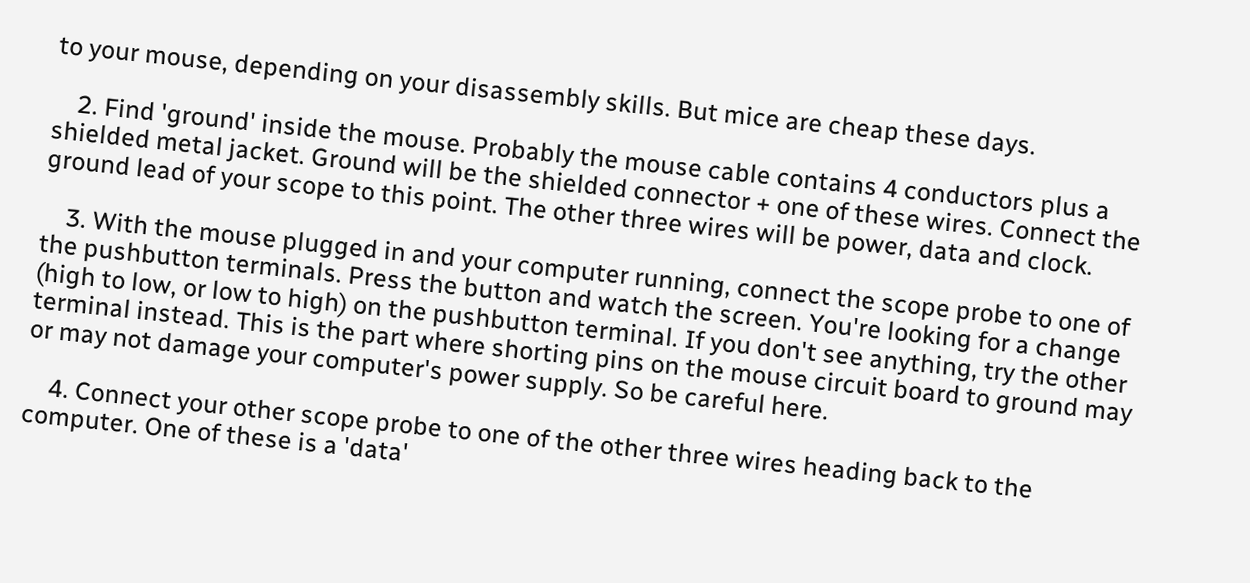to your mouse, depending on your disassembly skills. But mice are cheap these days.

    2. Find 'ground' inside the mouse. Probably the mouse cable contains 4 conductors plus a shielded metal jacket. Ground will be the shielded connector + one of these wires. Connect the ground lead of your scope to this point. The other three wires will be power, data and clock.

    3. With the mouse plugged in and your computer running, connect the scope probe to one of the pushbutton terminals. Press the button and watch the screen. You're looking for a change (high to low, or low to high) on the pushbutton terminal. If you don't see anything, try the other terminal instead. This is the part where shorting pins on the mouse circuit board to ground may or may not damage your computer's power supply. So be careful here.

    4. Connect your other scope probe to one of the other three wires heading back to the computer. One of these is a 'data'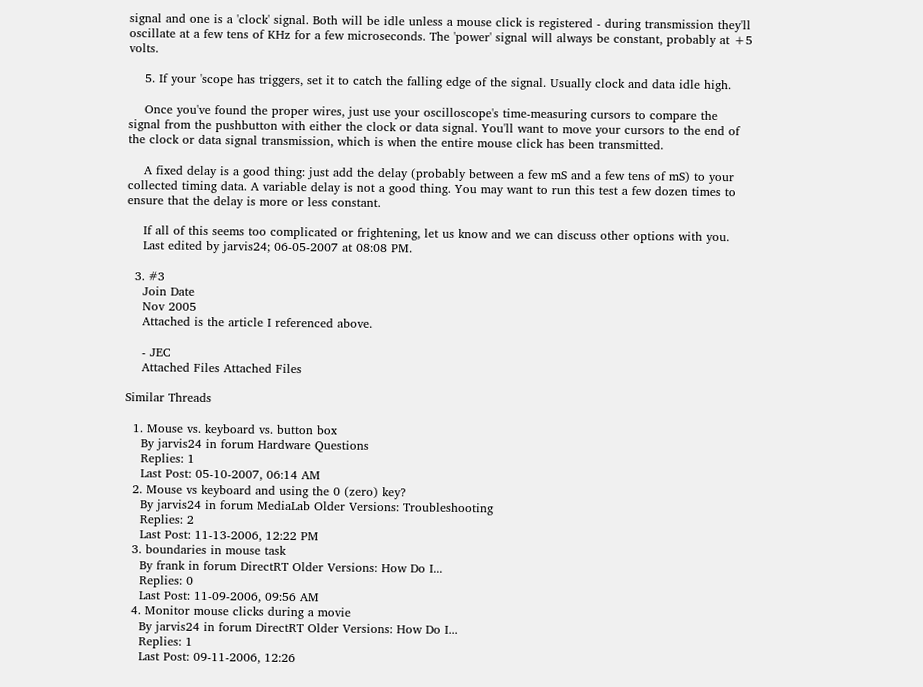signal and one is a 'clock' signal. Both will be idle unless a mouse click is registered - during transmission they'll oscillate at a few tens of KHz for a few microseconds. The 'power' signal will always be constant, probably at +5 volts.

    5. If your 'scope has triggers, set it to catch the falling edge of the signal. Usually clock and data idle high.

    Once you've found the proper wires, just use your oscilloscope's time-measuring cursors to compare the signal from the pushbutton with either the clock or data signal. You'll want to move your cursors to the end of the clock or data signal transmission, which is when the entire mouse click has been transmitted.

    A fixed delay is a good thing: just add the delay (probably between a few mS and a few tens of mS) to your collected timing data. A variable delay is not a good thing. You may want to run this test a few dozen times to ensure that the delay is more or less constant.

    If all of this seems too complicated or frightening, let us know and we can discuss other options with you.
    Last edited by jarvis24; 06-05-2007 at 08:08 PM.

  3. #3
    Join Date
    Nov 2005
    Attached is the article I referenced above.

    - JEC
    Attached Files Attached Files

Similar Threads

  1. Mouse vs. keyboard vs. button box
    By jarvis24 in forum Hardware Questions
    Replies: 1
    Last Post: 05-10-2007, 06:14 AM
  2. Mouse vs keyboard and using the 0 (zero) key?
    By jarvis24 in forum MediaLab Older Versions: Troubleshooting
    Replies: 2
    Last Post: 11-13-2006, 12:22 PM
  3. boundaries in mouse task
    By frank in forum DirectRT Older Versions: How Do I...
    Replies: 0
    Last Post: 11-09-2006, 09:56 AM
  4. Monitor mouse clicks during a movie
    By jarvis24 in forum DirectRT Older Versions: How Do I...
    Replies: 1
    Last Post: 09-11-2006, 12:26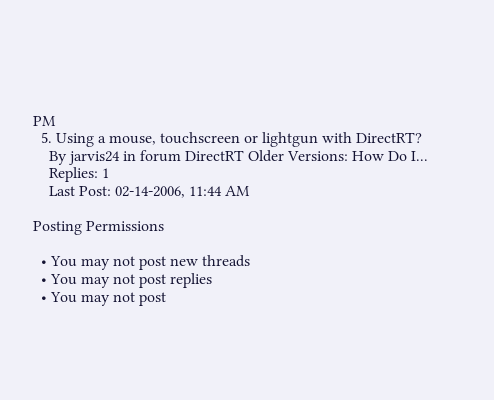PM
  5. Using a mouse, touchscreen or lightgun with DirectRT?
    By jarvis24 in forum DirectRT Older Versions: How Do I...
    Replies: 1
    Last Post: 02-14-2006, 11:44 AM

Posting Permissions

  • You may not post new threads
  • You may not post replies
  • You may not post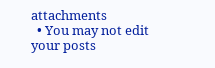attachments
  • You may not edit your posts